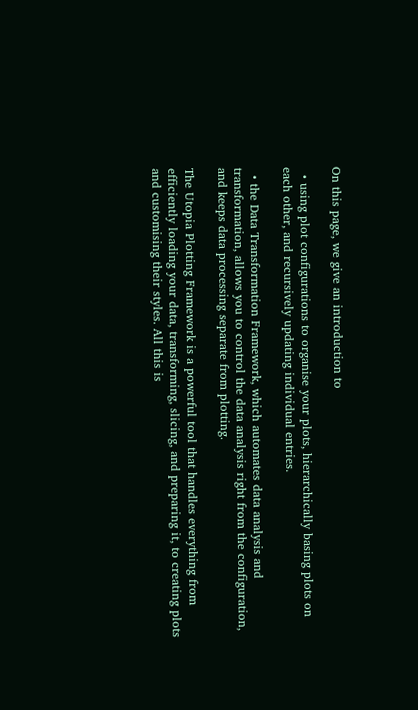On this page, we give an introduction to

  • using plot configurations to organise your plots, hierarchically basing plots on each other, and recursively updating individual entries.

  • the Data Transformation Framework, which automates data analysis and transformation, allows you to control the data analysis right from the configuration, and keeps data processing separate from plotting.

The Utopia Plotting Framework is a powerful tool that handles everything from efficiently loading your data, transforming, slicing, and preparing it, to creating plots and customising their styles. All this is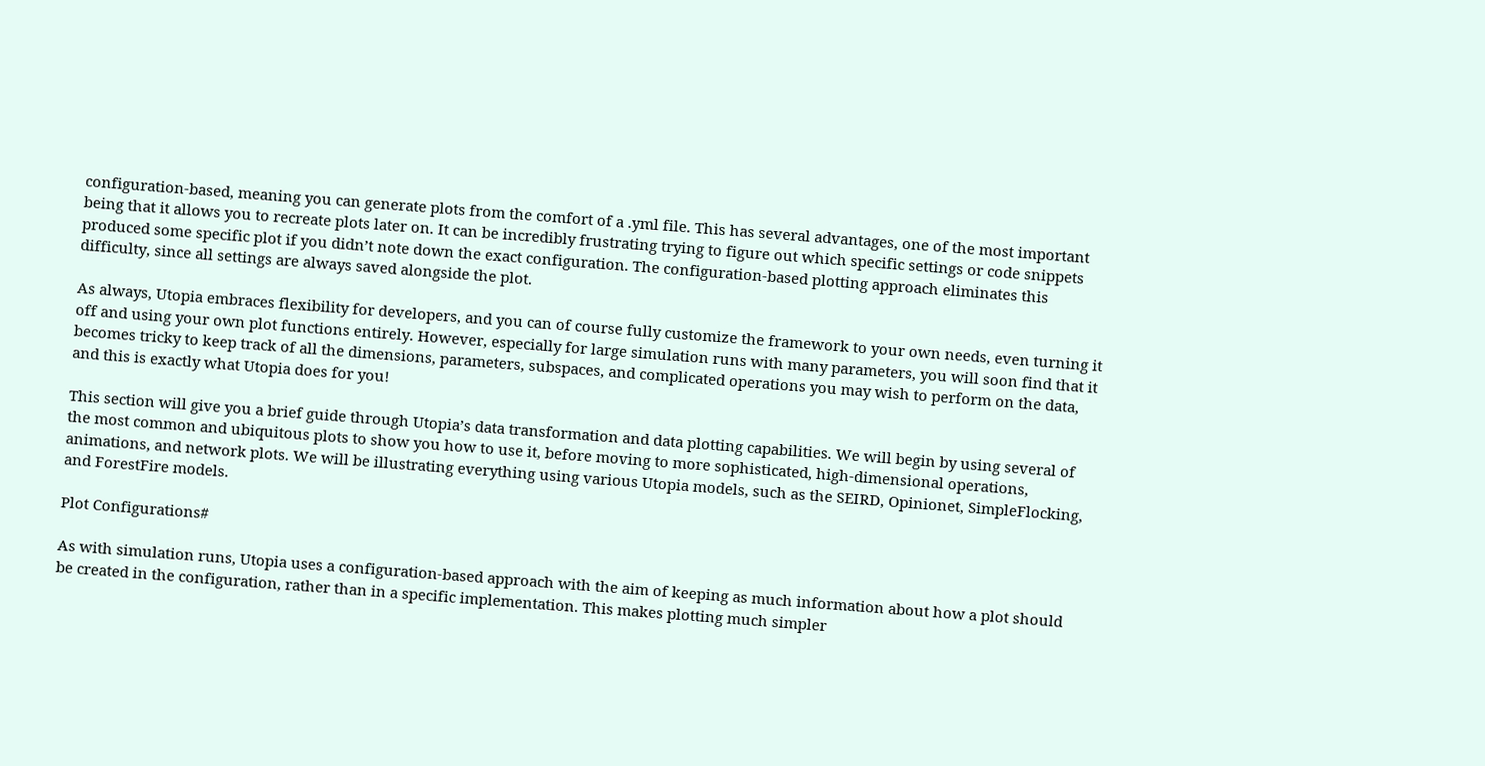configuration-based, meaning you can generate plots from the comfort of a .yml file. This has several advantages, one of the most important being that it allows you to recreate plots later on. It can be incredibly frustrating trying to figure out which specific settings or code snippets produced some specific plot if you didn’t note down the exact configuration. The configuration-based plotting approach eliminates this difficulty, since all settings are always saved alongside the plot.

As always, Utopia embraces flexibility for developers, and you can of course fully customize the framework to your own needs, even turning it off and using your own plot functions entirely. However, especially for large simulation runs with many parameters, you will soon find that it becomes tricky to keep track of all the dimensions, parameters, subspaces, and complicated operations you may wish to perform on the data, and this is exactly what Utopia does for you!

This section will give you a brief guide through Utopia’s data transformation and data plotting capabilities. We will begin by using several of the most common and ubiquitous plots to show you how to use it, before moving to more sophisticated, high-dimensional operations, animations, and network plots. We will be illustrating everything using various Utopia models, such as the SEIRD, Opinionet, SimpleFlocking, and ForestFire models.

Plot Configurations#

As with simulation runs, Utopia uses a configuration-based approach with the aim of keeping as much information about how a plot should be created in the configuration, rather than in a specific implementation. This makes plotting much simpler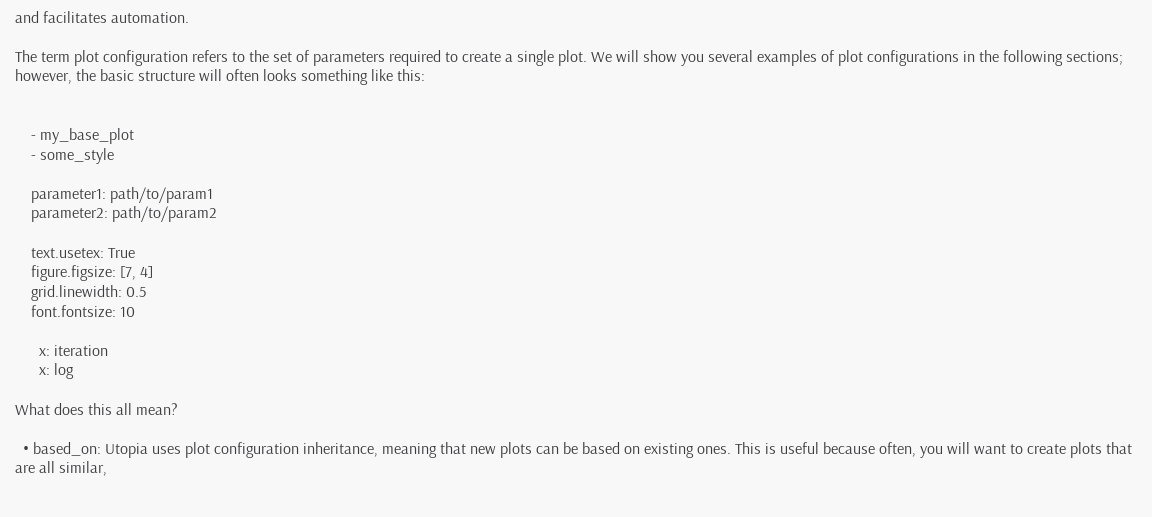and facilitates automation.

The term plot configuration refers to the set of parameters required to create a single plot. We will show you several examples of plot configurations in the following sections; however, the basic structure will often looks something like this:


    - my_base_plot
    - some_style

    parameter1: path/to/param1
    parameter2: path/to/param2

    text.usetex: True
    figure.figsize: [7, 4]
    grid.linewidth: 0.5
    font.fontsize: 10

      x: iteration
      x: log

What does this all mean?

  • based_on: Utopia uses plot configuration inheritance, meaning that new plots can be based on existing ones. This is useful because often, you will want to create plots that are all similar,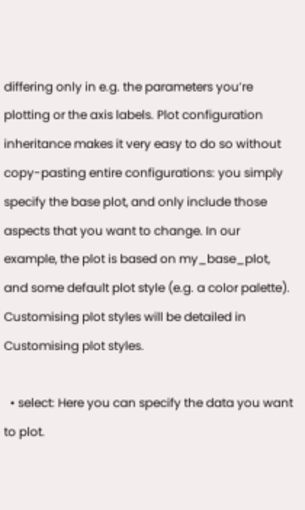differing only in e.g. the parameters you’re plotting or the axis labels. Plot configuration inheritance makes it very easy to do so without copy-pasting entire configurations: you simply specify the base plot, and only include those aspects that you want to change. In our example, the plot is based on my_base_plot, and some default plot style (e.g. a color palette). Customising plot styles will be detailed in Customising plot styles.

  • select: Here you can specify the data you want to plot.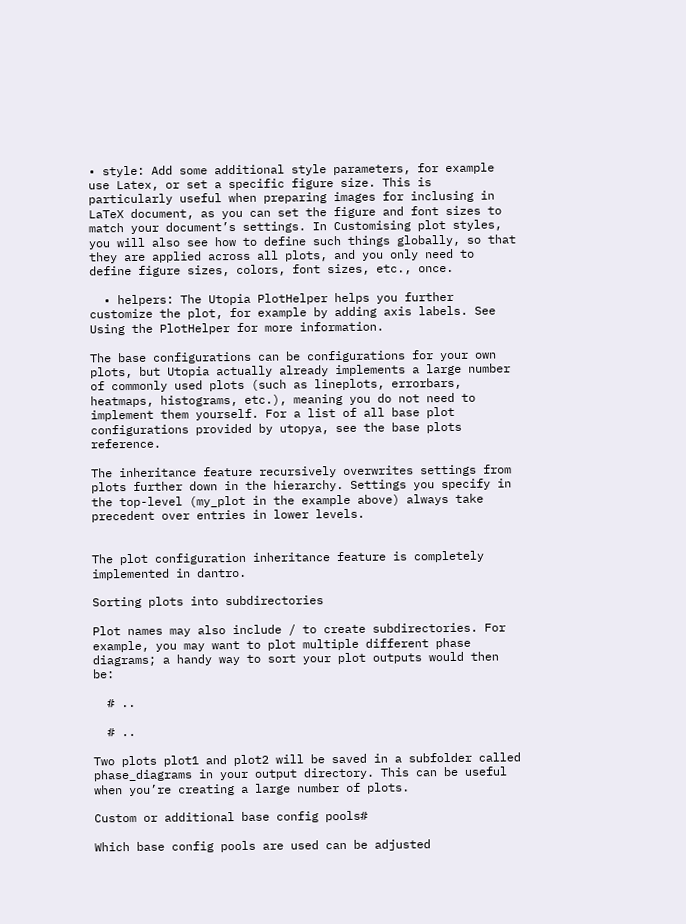• style: Add some additional style parameters, for example use Latex, or set a specific figure size. This is particularly useful when preparing images for inclusing in LaTeX document, as you can set the figure and font sizes to match your document’s settings. In Customising plot styles, you will also see how to define such things globally, so that they are applied across all plots, and you only need to define figure sizes, colors, font sizes, etc., once.

  • helpers: The Utopia PlotHelper helps you further customize the plot, for example by adding axis labels. See Using the PlotHelper for more information.

The base configurations can be configurations for your own plots, but Utopia actually already implements a large number of commonly used plots (such as lineplots, errorbars, heatmaps, histograms, etc.), meaning you do not need to implement them yourself. For a list of all base plot configurations provided by utopya, see the base plots reference.

The inheritance feature recursively overwrites settings from plots further down in the hierarchy. Settings you specify in the top-level (my_plot in the example above) always take precedent over entries in lower levels.


The plot configuration inheritance feature is completely implemented in dantro.

Sorting plots into subdirectories

Plot names may also include / to create subdirectories. For example, you may want to plot multiple different phase diagrams; a handy way to sort your plot outputs would then be:

  # ..

  # ..

Two plots plot1 and plot2 will be saved in a subfolder called phase_diagrams in your output directory. This can be useful when you’re creating a large number of plots.

Custom or additional base config pools#

Which base config pools are used can be adjusted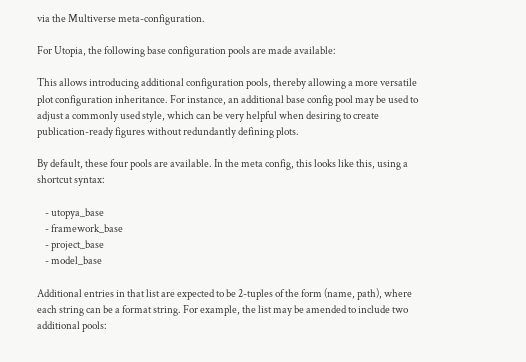via the Multiverse meta-configuration.

For Utopia, the following base configuration pools are made available:

This allows introducing additional configuration pools, thereby allowing a more versatile plot configuration inheritance. For instance, an additional base config pool may be used to adjust a commonly used style, which can be very helpful when desiring to create publication-ready figures without redundantly defining plots.

By default, these four pools are available. In the meta config, this looks like this, using a shortcut syntax:

    - utopya_base
    - framework_base
    - project_base
    - model_base

Additional entries in that list are expected to be 2-tuples of the form (name, path), where each string can be a format string. For example, the list may be amended to include two additional pools: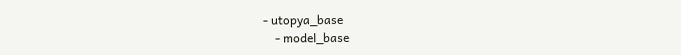- utopya_base
    - model_base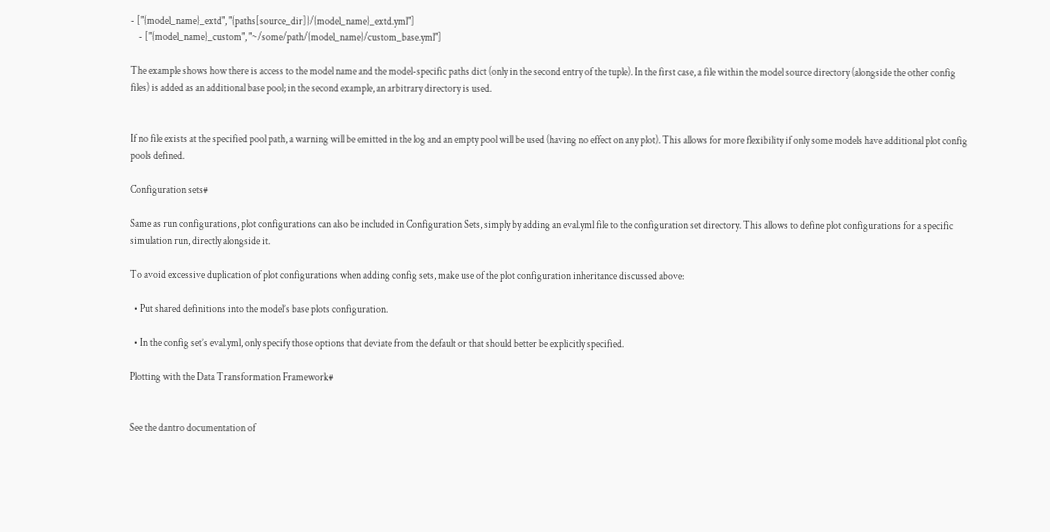- ["{model_name}_extd", "{paths[source_dir]}/{model_name}_extd.yml"]
    - ["{model_name}_custom", "~/some/path/{model_name}/custom_base.yml"]

The example shows how there is access to the model name and the model-specific paths dict (only in the second entry of the tuple). In the first case, a file within the model source directory (alongside the other config files) is added as an additional base pool; in the second example, an arbitrary directory is used.


If no file exists at the specified pool path, a warning will be emitted in the log and an empty pool will be used (having no effect on any plot). This allows for more flexibility if only some models have additional plot config pools defined.

Configuration sets#

Same as run configurations, plot configurations can also be included in Configuration Sets, simply by adding an eval.yml file to the configuration set directory. This allows to define plot configurations for a specific simulation run, directly alongside it.

To avoid excessive duplication of plot configurations when adding config sets, make use of the plot configuration inheritance discussed above:

  • Put shared definitions into the model’s base plots configuration.

  • In the config set’s eval.yml, only specify those options that deviate from the default or that should better be explicitly specified.

Plotting with the Data Transformation Framework#


See the dantro documentation of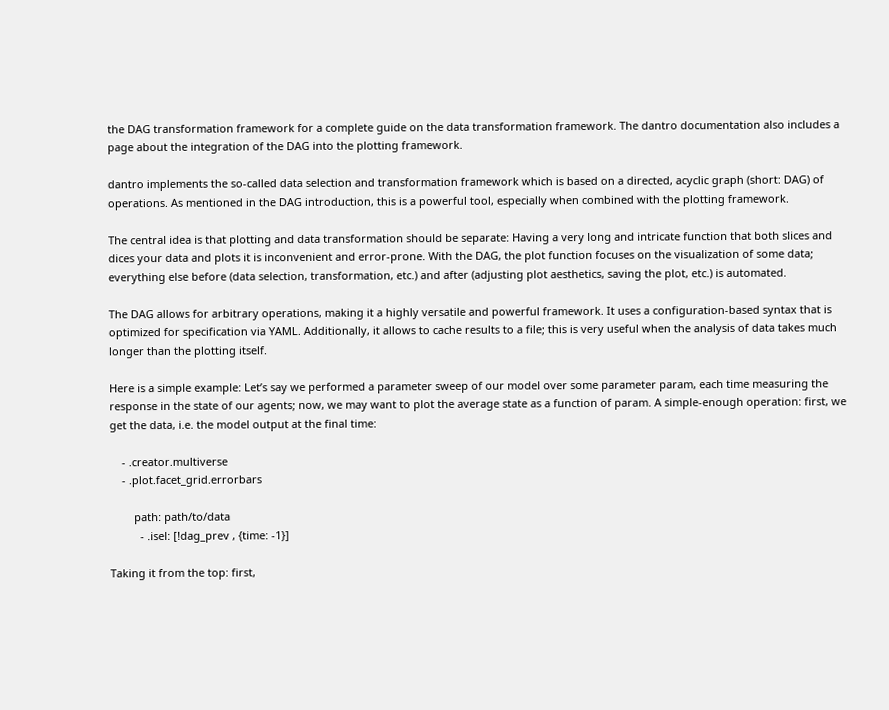the DAG transformation framework for a complete guide on the data transformation framework. The dantro documentation also includes a page about the integration of the DAG into the plotting framework.

dantro implements the so-called data selection and transformation framework which is based on a directed, acyclic graph (short: DAG) of operations. As mentioned in the DAG introduction, this is a powerful tool, especially when combined with the plotting framework.

The central idea is that plotting and data transformation should be separate: Having a very long and intricate function that both slices and dices your data and plots it is inconvenient and error-prone. With the DAG, the plot function focuses on the visualization of some data; everything else before (data selection, transformation, etc.) and after (adjusting plot aesthetics, saving the plot, etc.) is automated.

The DAG allows for arbitrary operations, making it a highly versatile and powerful framework. It uses a configuration-based syntax that is optimized for specification via YAML. Additionally, it allows to cache results to a file; this is very useful when the analysis of data takes much longer than the plotting itself.

Here is a simple example: Let’s say we performed a parameter sweep of our model over some parameter param, each time measuring the response in the state of our agents; now, we may want to plot the average state as a function of param. A simple-enough operation: first, we get the data, i.e. the model output at the final time:

    - .creator.multiverse
    - .plot.facet_grid.errorbars

        path: path/to/data
          - .isel: [!dag_prev , {time: -1}]

Taking it from the top: first,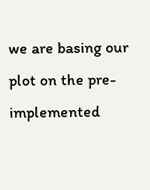we are basing our plot on the pre-implemented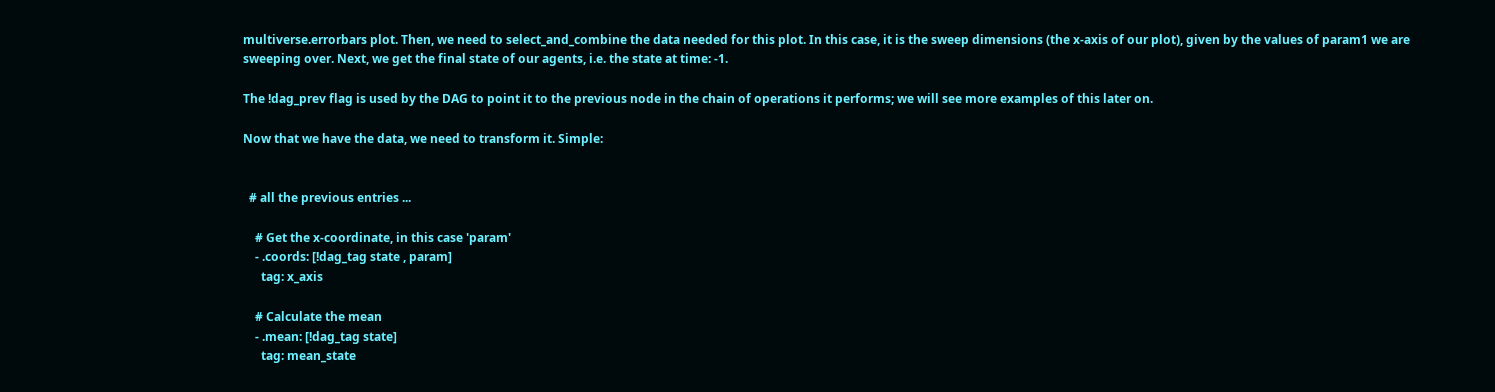multiverse.errorbars plot. Then, we need to select_and_combine the data needed for this plot. In this case, it is the sweep dimensions (the x-axis of our plot), given by the values of param1 we are sweeping over. Next, we get the final state of our agents, i.e. the state at time: -1.

The !dag_prev flag is used by the DAG to point it to the previous node in the chain of operations it performs; we will see more examples of this later on.

Now that we have the data, we need to transform it. Simple:


  # all the previous entries ...

    # Get the x-coordinate, in this case 'param'
    - .coords: [!dag_tag state , param]
      tag: x_axis

    # Calculate the mean
    - .mean: [!dag_tag state]
      tag: mean_state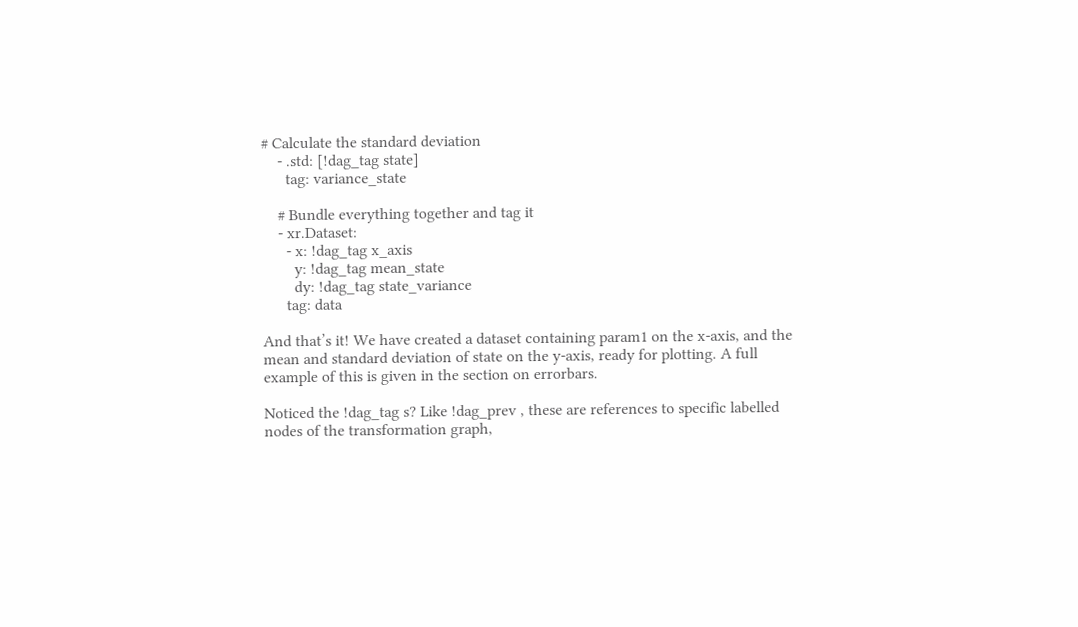# Calculate the standard deviation
    - .std: [!dag_tag state]
      tag: variance_state

    # Bundle everything together and tag it
    - xr.Dataset:
      - x: !dag_tag x_axis
        y: !dag_tag mean_state
        dy: !dag_tag state_variance
      tag: data

And that’s it! We have created a dataset containing param1 on the x-axis, and the mean and standard deviation of state on the y-axis, ready for plotting. A full example of this is given in the section on errorbars.

Noticed the !dag_tag s? Like !dag_prev , these are references to specific labelled nodes of the transformation graph,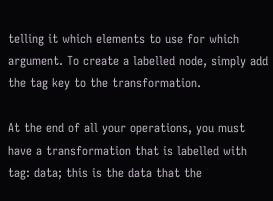telling it which elements to use for which argument. To create a labelled node, simply add the tag key to the transformation.

At the end of all your operations, you must have a transformation that is labelled with tag: data; this is the data that the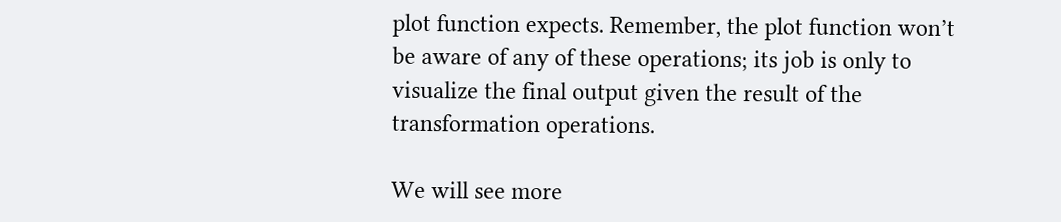plot function expects. Remember, the plot function won’t be aware of any of these operations; its job is only to visualize the final output given the result of the transformation operations.

We will see more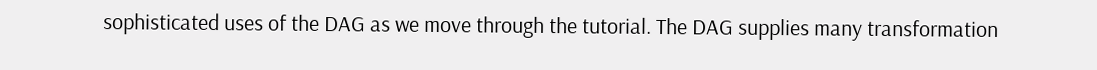sophisticated uses of the DAG as we move through the tutorial. The DAG supplies many transformation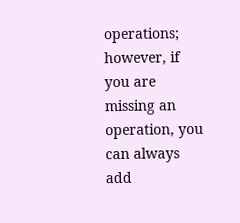operations; however, if you are missing an operation, you can always add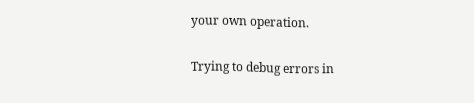your own operation.

Trying to debug errors in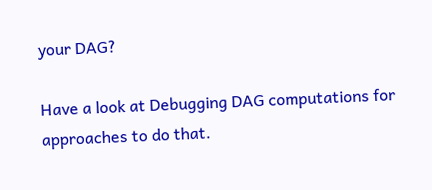your DAG?

Have a look at Debugging DAG computations for approaches to do that.